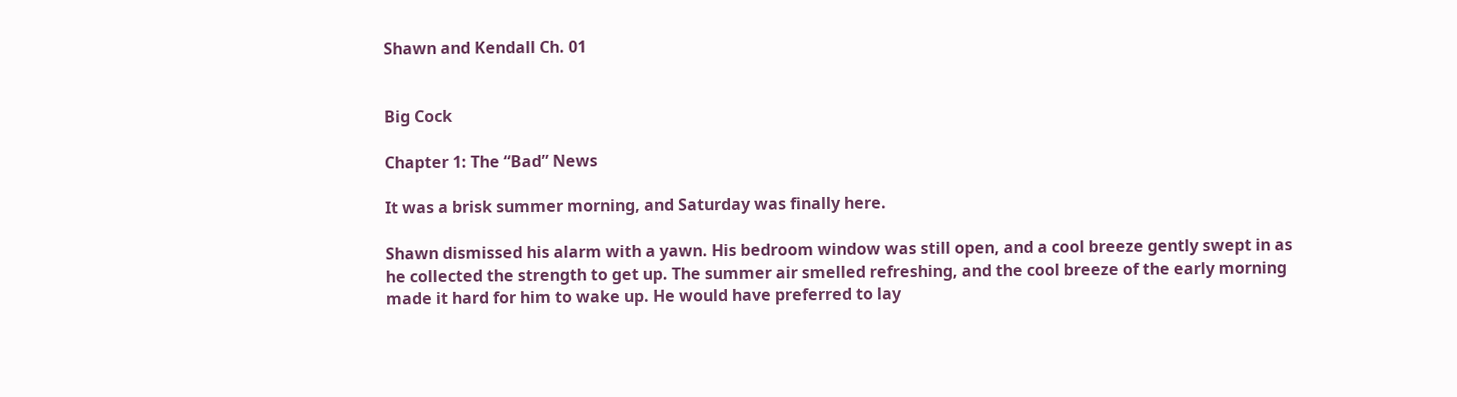Shawn and Kendall Ch. 01


Big Cock

Chapter 1: The “Bad” News

It was a brisk summer morning, and Saturday was finally here.

Shawn dismissed his alarm with a yawn. His bedroom window was still open, and a cool breeze gently swept in as he collected the strength to get up. The summer air smelled refreshing, and the cool breeze of the early morning made it hard for him to wake up. He would have preferred to lay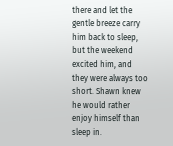there and let the gentle breeze carry him back to sleep, but the weekend excited him, and they were always too short. Shawn knew he would rather enjoy himself than sleep in.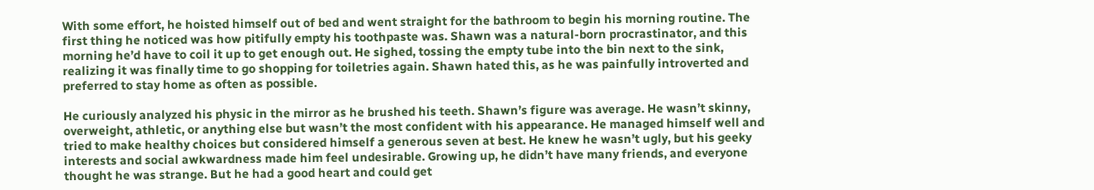With some effort, he hoisted himself out of bed and went straight for the bathroom to begin his morning routine. The first thing he noticed was how pitifully empty his toothpaste was. Shawn was a natural-born procrastinator, and this morning he’d have to coil it up to get enough out. He sighed, tossing the empty tube into the bin next to the sink, realizing it was finally time to go shopping for toiletries again. Shawn hated this, as he was painfully introverted and preferred to stay home as often as possible.

He curiously analyzed his physic in the mirror as he brushed his teeth. Shawn’s figure was average. He wasn’t skinny, overweight, athletic, or anything else but wasn’t the most confident with his appearance. He managed himself well and tried to make healthy choices but considered himself a generous seven at best. He knew he wasn’t ugly, but his geeky interests and social awkwardness made him feel undesirable. Growing up, he didn’t have many friends, and everyone thought he was strange. But he had a good heart and could get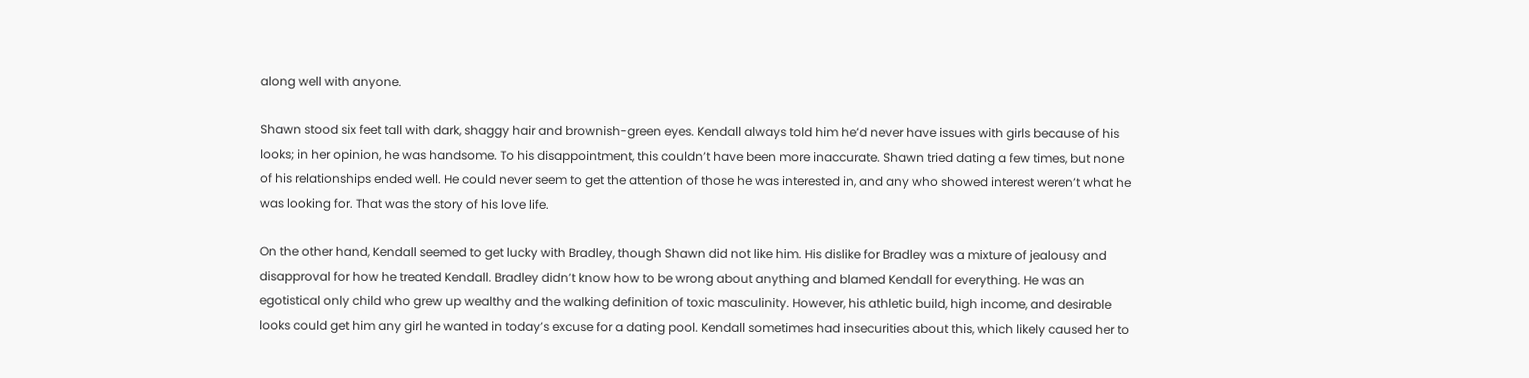along well with anyone.

Shawn stood six feet tall with dark, shaggy hair and brownish-green eyes. Kendall always told him he’d never have issues with girls because of his looks; in her opinion, he was handsome. To his disappointment, this couldn’t have been more inaccurate. Shawn tried dating a few times, but none of his relationships ended well. He could never seem to get the attention of those he was interested in, and any who showed interest weren’t what he was looking for. That was the story of his love life.

On the other hand, Kendall seemed to get lucky with Bradley, though Shawn did not like him. His dislike for Bradley was a mixture of jealousy and disapproval for how he treated Kendall. Bradley didn’t know how to be wrong about anything and blamed Kendall for everything. He was an egotistical only child who grew up wealthy and the walking definition of toxic masculinity. However, his athletic build, high income, and desirable looks could get him any girl he wanted in today’s excuse for a dating pool. Kendall sometimes had insecurities about this, which likely caused her to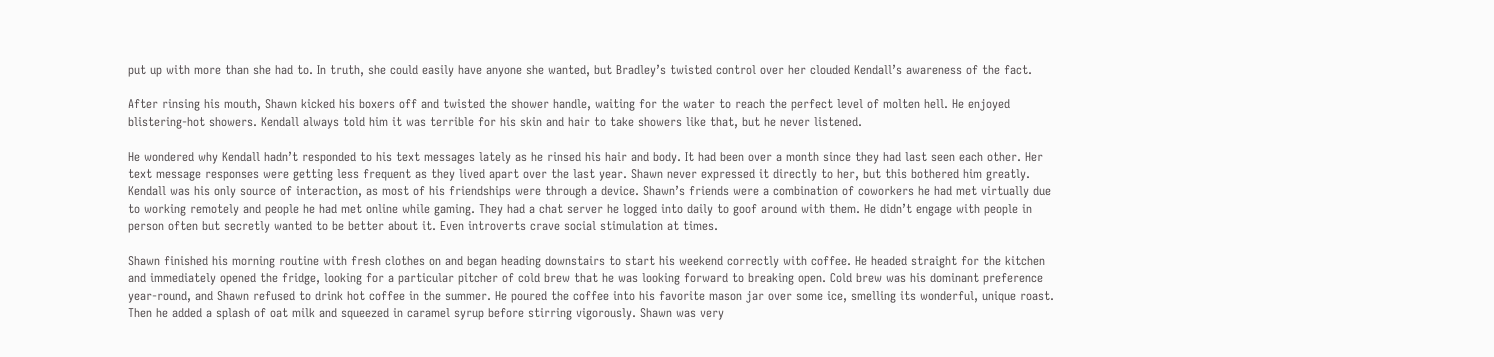put up with more than she had to. In truth, she could easily have anyone she wanted, but Bradley’s twisted control over her clouded Kendall’s awareness of the fact.

After rinsing his mouth, Shawn kicked his boxers off and twisted the shower handle, waiting for the water to reach the perfect level of molten hell. He enjoyed blistering-hot showers. Kendall always told him it was terrible for his skin and hair to take showers like that, but he never listened.

He wondered why Kendall hadn’t responded to his text messages lately as he rinsed his hair and body. It had been over a month since they had last seen each other. Her text message responses were getting less frequent as they lived apart over the last year. Shawn never expressed it directly to her, but this bothered him greatly. Kendall was his only source of interaction, as most of his friendships were through a device. Shawn’s friends were a combination of coworkers he had met virtually due to working remotely and people he had met online while gaming. They had a chat server he logged into daily to goof around with them. He didn’t engage with people in person often but secretly wanted to be better about it. Even introverts crave social stimulation at times.

Shawn finished his morning routine with fresh clothes on and began heading downstairs to start his weekend correctly with coffee. He headed straight for the kitchen and immediately opened the fridge, looking for a particular pitcher of cold brew that he was looking forward to breaking open. Cold brew was his dominant preference year-round, and Shawn refused to drink hot coffee in the summer. He poured the coffee into his favorite mason jar over some ice, smelling its wonderful, unique roast. Then he added a splash of oat milk and squeezed in caramel syrup before stirring vigorously. Shawn was very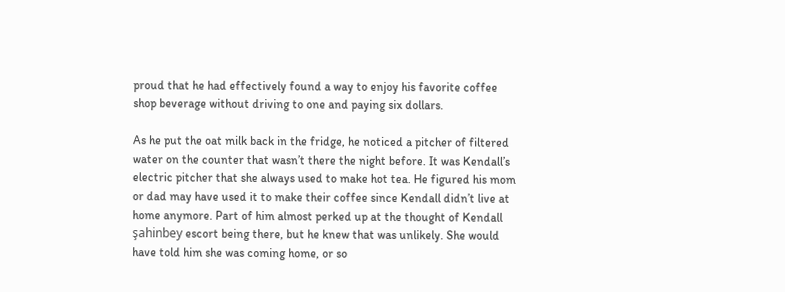proud that he had effectively found a way to enjoy his favorite coffee shop beverage without driving to one and paying six dollars.

As he put the oat milk back in the fridge, he noticed a pitcher of filtered water on the counter that wasn’t there the night before. It was Kendall’s electric pitcher that she always used to make hot tea. He figured his mom or dad may have used it to make their coffee since Kendall didn’t live at home anymore. Part of him almost perked up at the thought of Kendall şahinbey escort being there, but he knew that was unlikely. She would have told him she was coming home, or so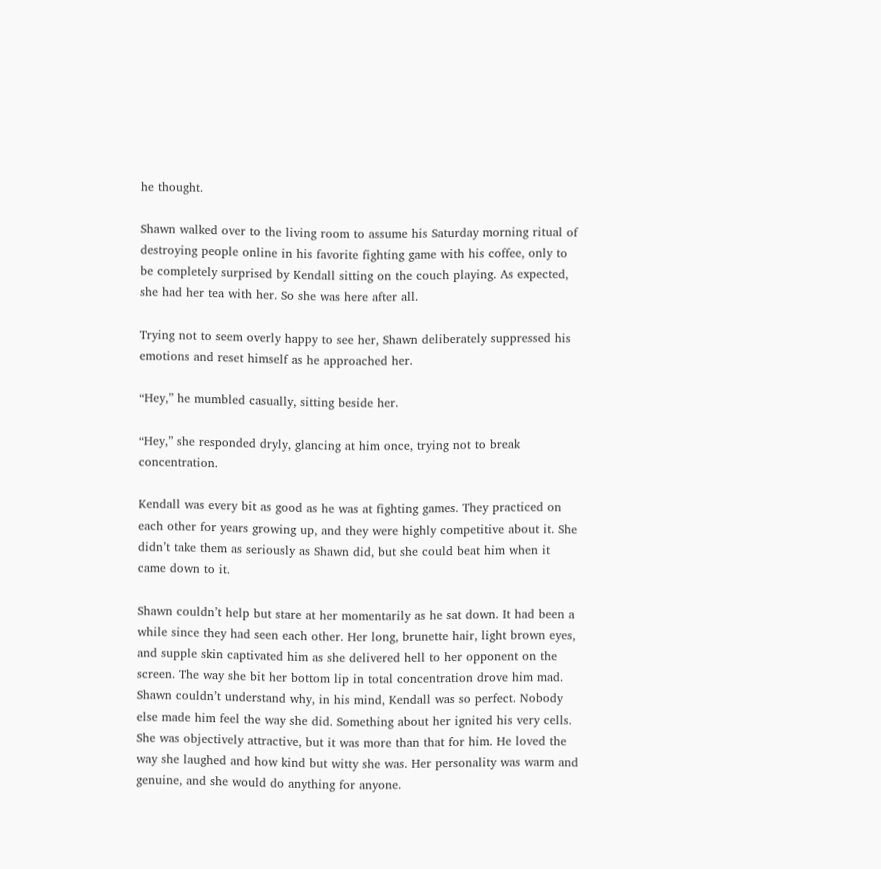he thought.

Shawn walked over to the living room to assume his Saturday morning ritual of destroying people online in his favorite fighting game with his coffee, only to be completely surprised by Kendall sitting on the couch playing. As expected, she had her tea with her. So she was here after all.

Trying not to seem overly happy to see her, Shawn deliberately suppressed his emotions and reset himself as he approached her.

“Hey,” he mumbled casually, sitting beside her.

“Hey,” she responded dryly, glancing at him once, trying not to break concentration.

Kendall was every bit as good as he was at fighting games. They practiced on each other for years growing up, and they were highly competitive about it. She didn’t take them as seriously as Shawn did, but she could beat him when it came down to it.

Shawn couldn’t help but stare at her momentarily as he sat down. It had been a while since they had seen each other. Her long, brunette hair, light brown eyes, and supple skin captivated him as she delivered hell to her opponent on the screen. The way she bit her bottom lip in total concentration drove him mad. Shawn couldn’t understand why, in his mind, Kendall was so perfect. Nobody else made him feel the way she did. Something about her ignited his very cells. She was objectively attractive, but it was more than that for him. He loved the way she laughed and how kind but witty she was. Her personality was warm and genuine, and she would do anything for anyone.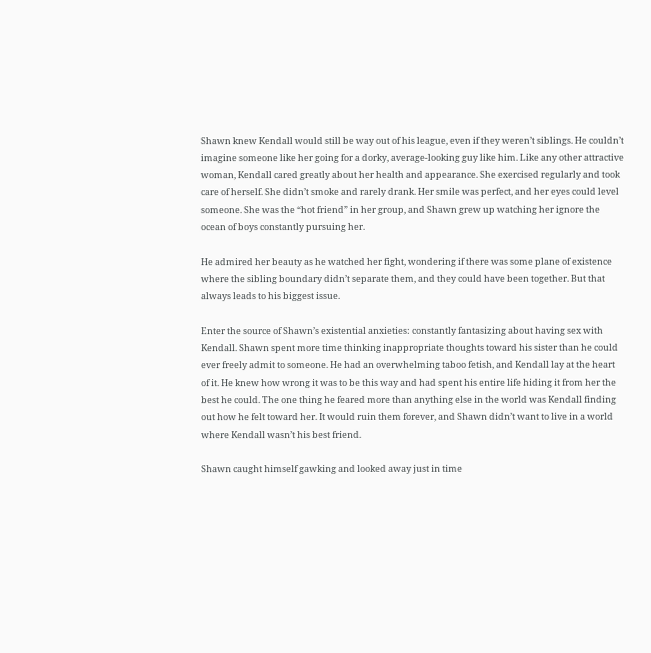Shawn knew Kendall would still be way out of his league, even if they weren’t siblings. He couldn’t imagine someone like her going for a dorky, average-looking guy like him. Like any other attractive woman, Kendall cared greatly about her health and appearance. She exercised regularly and took care of herself. She didn’t smoke and rarely drank. Her smile was perfect, and her eyes could level someone. She was the “hot friend” in her group, and Shawn grew up watching her ignore the ocean of boys constantly pursuing her.

He admired her beauty as he watched her fight, wondering if there was some plane of existence where the sibling boundary didn’t separate them, and they could have been together. But that always leads to his biggest issue.

Enter the source of Shawn’s existential anxieties: constantly fantasizing about having sex with Kendall. Shawn spent more time thinking inappropriate thoughts toward his sister than he could ever freely admit to someone. He had an overwhelming taboo fetish, and Kendall lay at the heart of it. He knew how wrong it was to be this way and had spent his entire life hiding it from her the best he could. The one thing he feared more than anything else in the world was Kendall finding out how he felt toward her. It would ruin them forever, and Shawn didn’t want to live in a world where Kendall wasn’t his best friend.

Shawn caught himself gawking and looked away just in time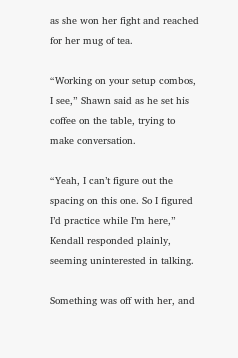as she won her fight and reached for her mug of tea.

“Working on your setup combos, I see,” Shawn said as he set his coffee on the table, trying to make conversation.

“Yeah, I can’t figure out the spacing on this one. So I figured I’d practice while I’m here,” Kendall responded plainly, seeming uninterested in talking.

Something was off with her, and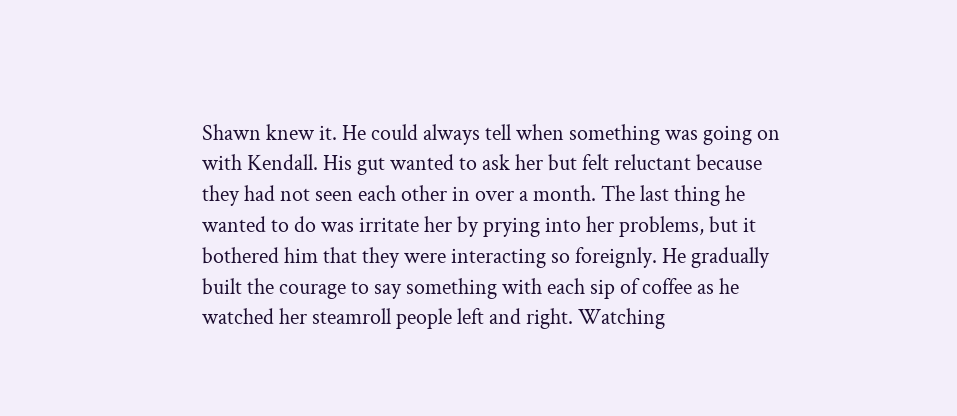Shawn knew it. He could always tell when something was going on with Kendall. His gut wanted to ask her but felt reluctant because they had not seen each other in over a month. The last thing he wanted to do was irritate her by prying into her problems, but it bothered him that they were interacting so foreignly. He gradually built the courage to say something with each sip of coffee as he watched her steamroll people left and right. Watching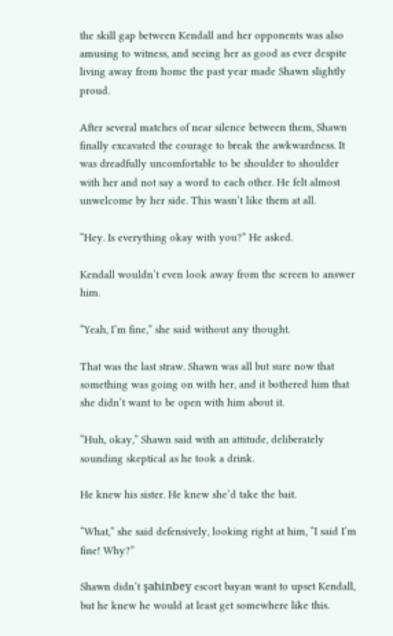the skill gap between Kendall and her opponents was also amusing to witness, and seeing her as good as ever despite living away from home the past year made Shawn slightly proud.

After several matches of near silence between them, Shawn finally excavated the courage to break the awkwardness. It was dreadfully uncomfortable to be shoulder to shoulder with her and not say a word to each other. He felt almost unwelcome by her side. This wasn’t like them at all.

“Hey. Is everything okay with you?” He asked.

Kendall wouldn’t even look away from the screen to answer him.

“Yeah, I’m fine,” she said without any thought.

That was the last straw. Shawn was all but sure now that something was going on with her, and it bothered him that she didn’t want to be open with him about it.

“Huh, okay,” Shawn said with an attitude, deliberately sounding skeptical as he took a drink.

He knew his sister. He knew she’d take the bait.

“What,” she said defensively, looking right at him, “I said I’m fine! Why?”

Shawn didn’t şahinbey escort bayan want to upset Kendall, but he knew he would at least get somewhere like this.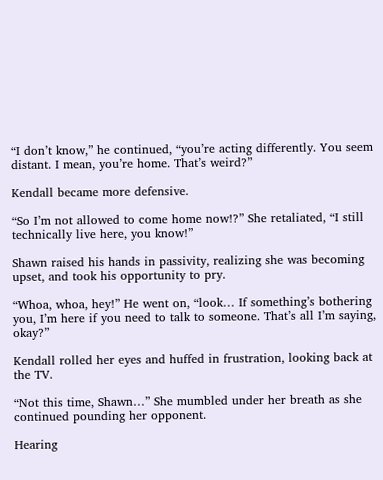“I don’t know,” he continued, “you’re acting differently. You seem distant. I mean, you’re home. That’s weird?”

Kendall became more defensive.

“So I’m not allowed to come home now!?” She retaliated, “I still technically live here, you know!”

Shawn raised his hands in passivity, realizing she was becoming upset, and took his opportunity to pry.

“Whoa, whoa, hey!” He went on, “look… If something’s bothering you, I’m here if you need to talk to someone. That’s all I’m saying, okay?”

Kendall rolled her eyes and huffed in frustration, looking back at the TV.

“Not this time, Shawn…” She mumbled under her breath as she continued pounding her opponent.

Hearing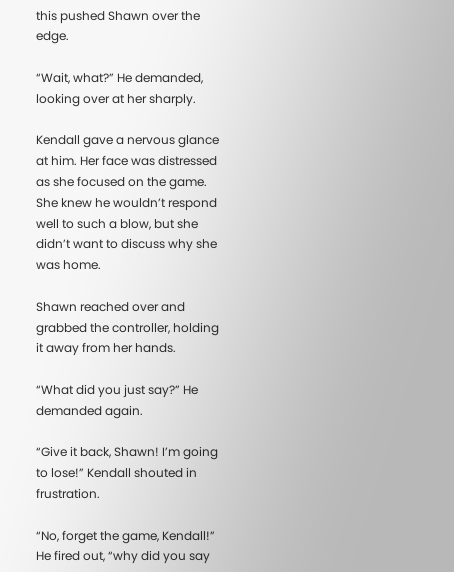this pushed Shawn over the edge.

“Wait, what?” He demanded, looking over at her sharply.

Kendall gave a nervous glance at him. Her face was distressed as she focused on the game. She knew he wouldn’t respond well to such a blow, but she didn’t want to discuss why she was home.

Shawn reached over and grabbed the controller, holding it away from her hands.

“What did you just say?” He demanded again.

“Give it back, Shawn! I’m going to lose!” Kendall shouted in frustration.

“No, forget the game, Kendall!” He fired out, “why did you say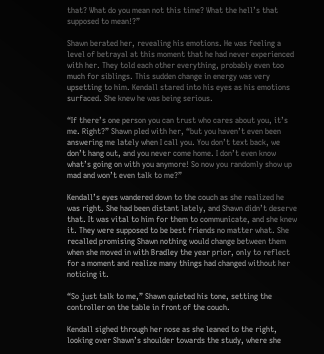that? What do you mean not this time? What the hell’s that supposed to mean!?”

Shawn berated her, revealing his emotions. He was feeling a level of betrayal at this moment that he had never experienced with her. They told each other everything, probably even too much for siblings. This sudden change in energy was very upsetting to him. Kendall stared into his eyes as his emotions surfaced. She knew he was being serious.

“If there’s one person you can trust who cares about you, it’s me. Right?” Shawn pled with her, “but you haven’t even been answering me lately when I call you. You don’t text back, we don’t hang out, and you never come home. I don’t even know what’s going on with you anymore! So now you randomly show up mad and won’t even talk to me?”

Kendall’s eyes wandered down to the couch as she realized he was right. She had been distant lately, and Shawn didn’t deserve that. It was vital to him for them to communicate, and she knew it. They were supposed to be best friends no matter what. She recalled promising Shawn nothing would change between them when she moved in with Bradley the year prior, only to reflect for a moment and realize many things had changed without her noticing it.

“So just talk to me,” Shawn quieted his tone, setting the controller on the table in front of the couch.

Kendall sighed through her nose as she leaned to the right, looking over Shawn’s shoulder towards the study, where she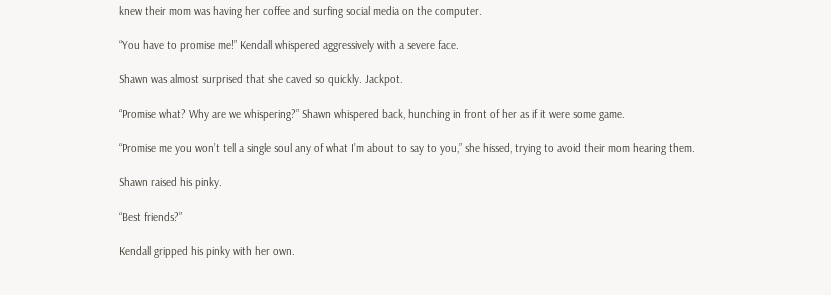knew their mom was having her coffee and surfing social media on the computer.

“You have to promise me!” Kendall whispered aggressively with a severe face.

Shawn was almost surprised that she caved so quickly. Jackpot.

“Promise what? Why are we whispering?” Shawn whispered back, hunching in front of her as if it were some game.

“Promise me you won’t tell a single soul any of what I’m about to say to you,” she hissed, trying to avoid their mom hearing them.

Shawn raised his pinky.

“Best friends?”

Kendall gripped his pinky with her own.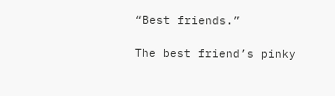“Best friends.”

The best friend’s pinky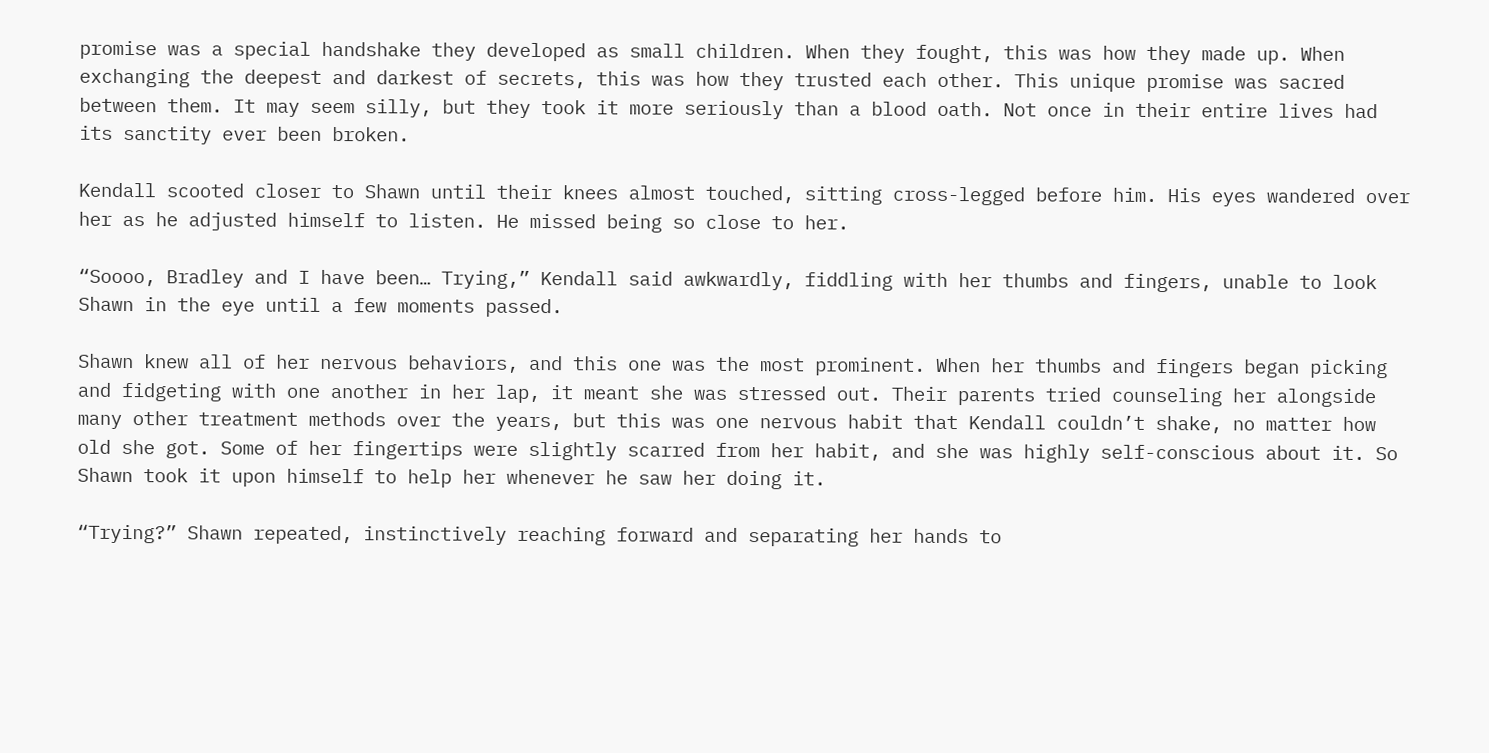promise was a special handshake they developed as small children. When they fought, this was how they made up. When exchanging the deepest and darkest of secrets, this was how they trusted each other. This unique promise was sacred between them. It may seem silly, but they took it more seriously than a blood oath. Not once in their entire lives had its sanctity ever been broken.

Kendall scooted closer to Shawn until their knees almost touched, sitting cross-legged before him. His eyes wandered over her as he adjusted himself to listen. He missed being so close to her.

“Soooo, Bradley and I have been… Trying,” Kendall said awkwardly, fiddling with her thumbs and fingers, unable to look Shawn in the eye until a few moments passed.

Shawn knew all of her nervous behaviors, and this one was the most prominent. When her thumbs and fingers began picking and fidgeting with one another in her lap, it meant she was stressed out. Their parents tried counseling her alongside many other treatment methods over the years, but this was one nervous habit that Kendall couldn’t shake, no matter how old she got. Some of her fingertips were slightly scarred from her habit, and she was highly self-conscious about it. So Shawn took it upon himself to help her whenever he saw her doing it.

“Trying?” Shawn repeated, instinctively reaching forward and separating her hands to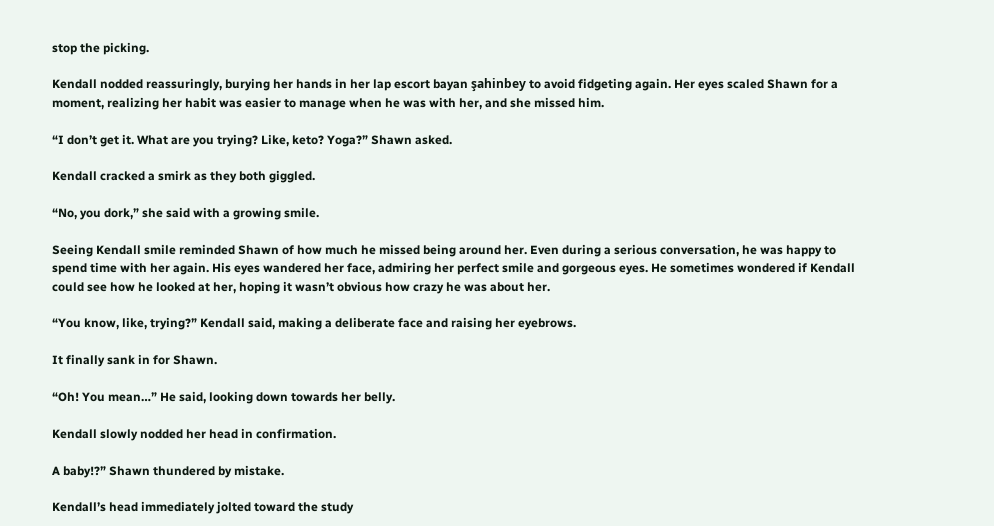stop the picking.

Kendall nodded reassuringly, burying her hands in her lap escort bayan şahinbey to avoid fidgeting again. Her eyes scaled Shawn for a moment, realizing her habit was easier to manage when he was with her, and she missed him.

“I don’t get it. What are you trying? Like, keto? Yoga?” Shawn asked.

Kendall cracked a smirk as they both giggled.

“No, you dork,” she said with a growing smile.

Seeing Kendall smile reminded Shawn of how much he missed being around her. Even during a serious conversation, he was happy to spend time with her again. His eyes wandered her face, admiring her perfect smile and gorgeous eyes. He sometimes wondered if Kendall could see how he looked at her, hoping it wasn’t obvious how crazy he was about her.

“You know, like, trying?” Kendall said, making a deliberate face and raising her eyebrows.

It finally sank in for Shawn.

“Oh! You mean…” He said, looking down towards her belly.

Kendall slowly nodded her head in confirmation.

A baby!?” Shawn thundered by mistake.

Kendall’s head immediately jolted toward the study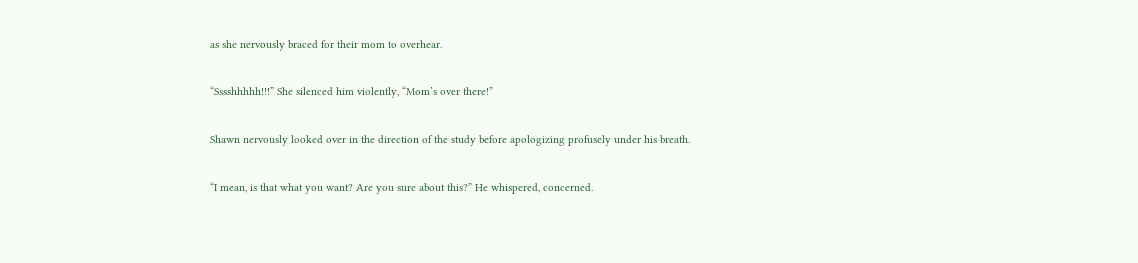as she nervously braced for their mom to overhear.

“Sssshhhhh!!!” She silenced him violently, “Mom’s over there!”

Shawn nervously looked over in the direction of the study before apologizing profusely under his breath.

“I mean, is that what you want? Are you sure about this?” He whispered, concerned.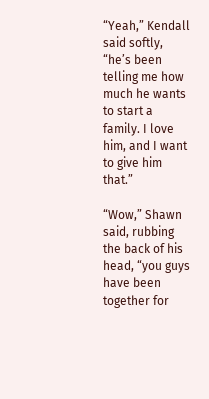“Yeah,” Kendall said softly, “he’s been telling me how much he wants to start a family. I love him, and I want to give him that.”

“Wow,” Shawn said, rubbing the back of his head, “you guys have been together for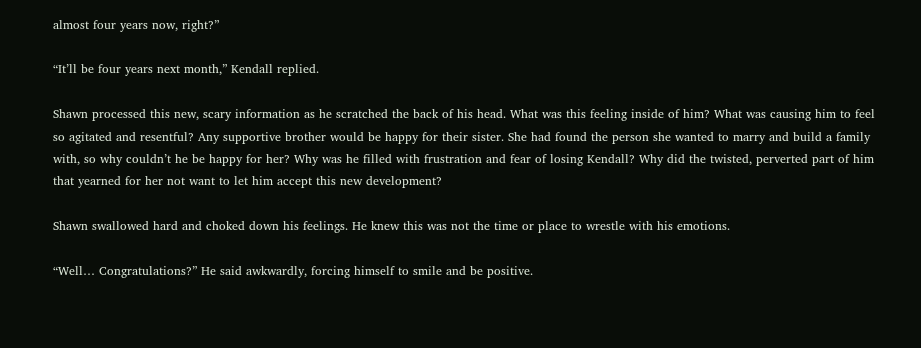almost four years now, right?”

“It’ll be four years next month,” Kendall replied.

Shawn processed this new, scary information as he scratched the back of his head. What was this feeling inside of him? What was causing him to feel so agitated and resentful? Any supportive brother would be happy for their sister. She had found the person she wanted to marry and build a family with, so why couldn’t he be happy for her? Why was he filled with frustration and fear of losing Kendall? Why did the twisted, perverted part of him that yearned for her not want to let him accept this new development?

Shawn swallowed hard and choked down his feelings. He knew this was not the time or place to wrestle with his emotions.

“Well… Congratulations?” He said awkwardly, forcing himself to smile and be positive.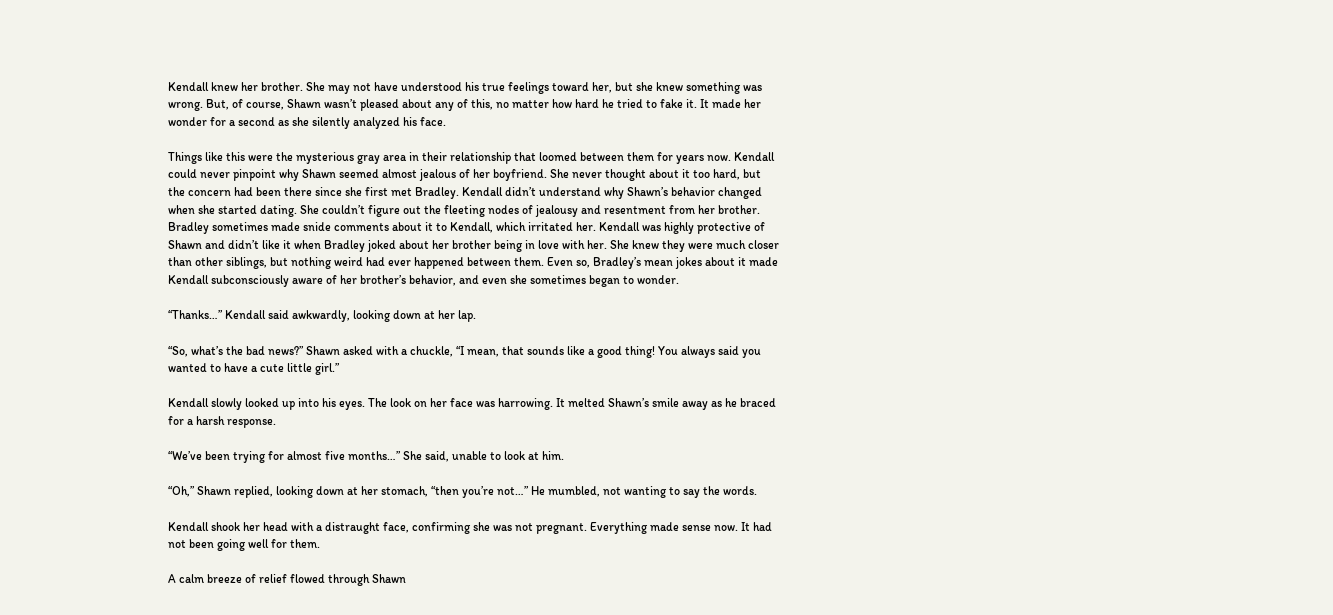Kendall knew her brother. She may not have understood his true feelings toward her, but she knew something was wrong. But, of course, Shawn wasn’t pleased about any of this, no matter how hard he tried to fake it. It made her wonder for a second as she silently analyzed his face.

Things like this were the mysterious gray area in their relationship that loomed between them for years now. Kendall could never pinpoint why Shawn seemed almost jealous of her boyfriend. She never thought about it too hard, but the concern had been there since she first met Bradley. Kendall didn’t understand why Shawn’s behavior changed when she started dating. She couldn’t figure out the fleeting nodes of jealousy and resentment from her brother. Bradley sometimes made snide comments about it to Kendall, which irritated her. Kendall was highly protective of Shawn and didn’t like it when Bradley joked about her brother being in love with her. She knew they were much closer than other siblings, but nothing weird had ever happened between them. Even so, Bradley’s mean jokes about it made Kendall subconsciously aware of her brother’s behavior, and even she sometimes began to wonder.

“Thanks…” Kendall said awkwardly, looking down at her lap.

“So, what’s the bad news?” Shawn asked with a chuckle, “I mean, that sounds like a good thing! You always said you wanted to have a cute little girl.”

Kendall slowly looked up into his eyes. The look on her face was harrowing. It melted Shawn’s smile away as he braced for a harsh response.

“We’ve been trying for almost five months…” She said, unable to look at him.

“Oh,” Shawn replied, looking down at her stomach, “then you’re not…” He mumbled, not wanting to say the words.

Kendall shook her head with a distraught face, confirming she was not pregnant. Everything made sense now. It had not been going well for them.

A calm breeze of relief flowed through Shawn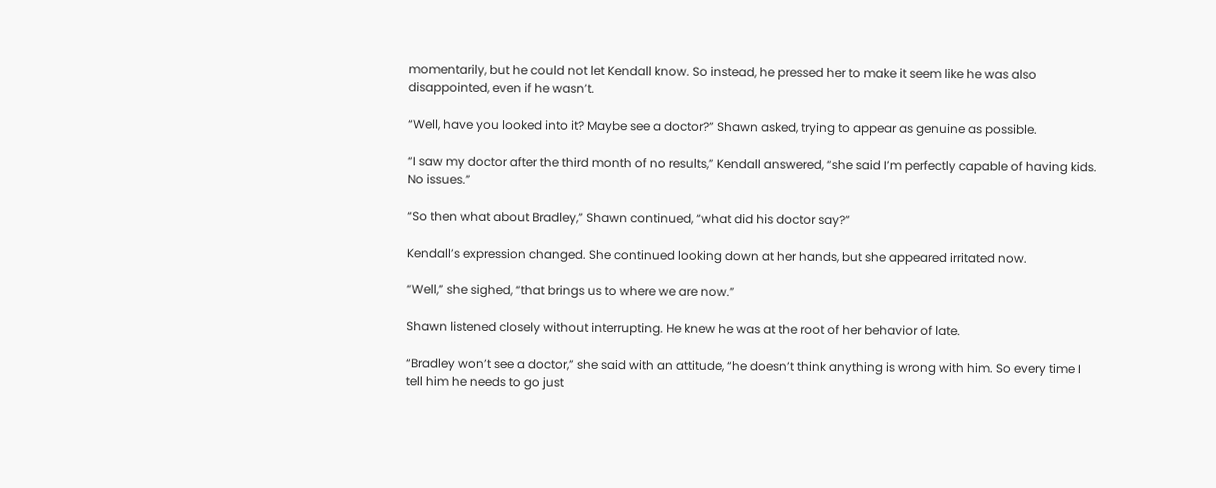momentarily, but he could not let Kendall know. So instead, he pressed her to make it seem like he was also disappointed, even if he wasn’t.

“Well, have you looked into it? Maybe see a doctor?” Shawn asked, trying to appear as genuine as possible.

“I saw my doctor after the third month of no results,” Kendall answered, “she said I’m perfectly capable of having kids. No issues.”

“So then what about Bradley,” Shawn continued, “what did his doctor say?”

Kendall’s expression changed. She continued looking down at her hands, but she appeared irritated now.

“Well,” she sighed, “that brings us to where we are now.”

Shawn listened closely without interrupting. He knew he was at the root of her behavior of late.

“Bradley won’t see a doctor,” she said with an attitude, “he doesn’t think anything is wrong with him. So every time I tell him he needs to go just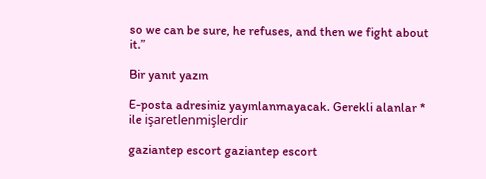so we can be sure, he refuses, and then we fight about it.”

Bir yanıt yazın

E-posta adresiniz yayınlanmayacak. Gerekli alanlar * ile işaretlenmişlerdir

gaziantep escort gaziantep escort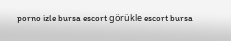porno izle bursa escort görükle escort bursa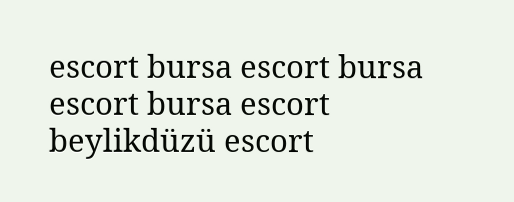escort bursa escort bursa escort bursa escort beylikdüzü escort